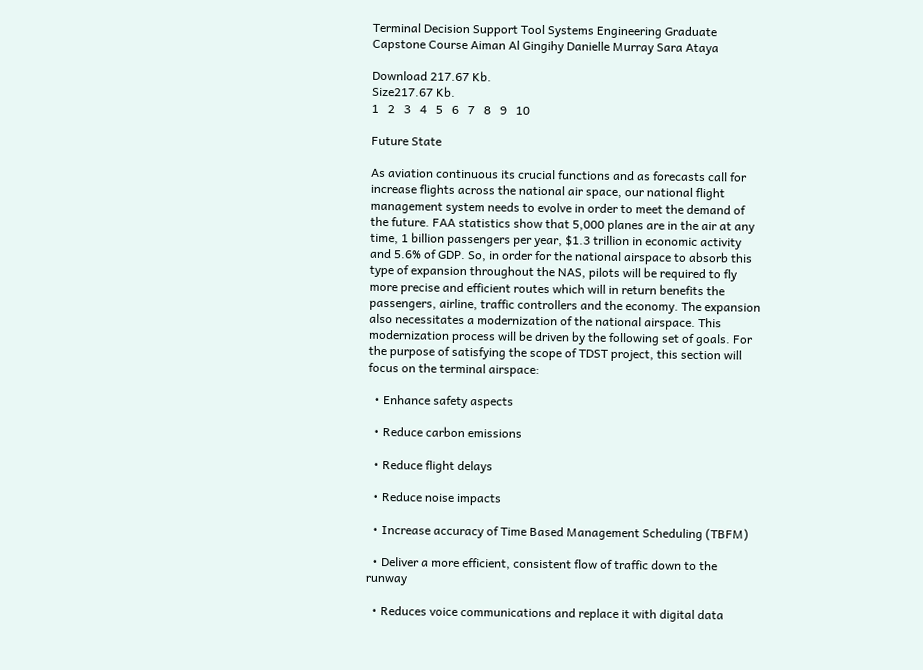Terminal Decision Support Tool Systems Engineering Graduate Capstone Course Aiman Al Gingihy Danielle Murray Sara Ataya

Download 217.67 Kb.
Size217.67 Kb.
1   2   3   4   5   6   7   8   9   10

Future State

As aviation continuous its crucial functions and as forecasts call for increase flights across the national air space, our national flight management system needs to evolve in order to meet the demand of the future. FAA statistics show that 5,000 planes are in the air at any time, 1 billion passengers per year, $1.3 trillion in economic activity and 5.6% of GDP. So, in order for the national airspace to absorb this type of expansion throughout the NAS, pilots will be required to fly more precise and efficient routes which will in return benefits the passengers, airline, traffic controllers and the economy. The expansion also necessitates a modernization of the national airspace. This modernization process will be driven by the following set of goals. For the purpose of satisfying the scope of TDST project, this section will focus on the terminal airspace:

  • Enhance safety aspects

  • Reduce carbon emissions

  • Reduce flight delays

  • Reduce noise impacts

  • Increase accuracy of Time Based Management Scheduling (TBFM)

  • Deliver a more efficient, consistent flow of traffic down to the runway

  • Reduces voice communications and replace it with digital data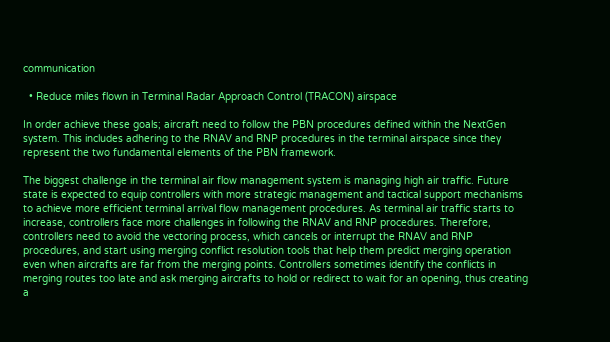communication

  • Reduce miles flown in Terminal Radar Approach Control (TRACON) airspace

In order achieve these goals; aircraft need to follow the PBN procedures defined within the NextGen system. This includes adhering to the RNAV and RNP procedures in the terminal airspace since they represent the two fundamental elements of the PBN framework.

The biggest challenge in the terminal air flow management system is managing high air traffic. Future state is expected to equip controllers with more strategic management and tactical support mechanisms to achieve more efficient terminal arrival flow management procedures. As terminal air traffic starts to increase, controllers face more challenges in following the RNAV and RNP procedures. Therefore, controllers need to avoid the vectoring process, which cancels or interrupt the RNAV and RNP procedures, and start using merging conflict resolution tools that help them predict merging operation even when aircrafts are far from the merging points. Controllers sometimes identify the conflicts in merging routes too late and ask merging aircrafts to hold or redirect to wait for an opening, thus creating a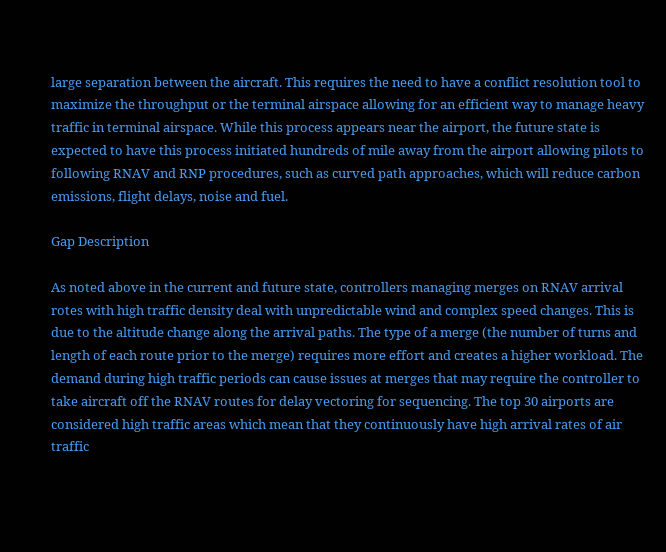large separation between the aircraft. This requires the need to have a conflict resolution tool to maximize the throughput or the terminal airspace allowing for an efficient way to manage heavy traffic in terminal airspace. While this process appears near the airport, the future state is expected to have this process initiated hundreds of mile away from the airport allowing pilots to following RNAV and RNP procedures, such as curved path approaches, which will reduce carbon emissions, flight delays, noise and fuel.

Gap Description

As noted above in the current and future state, controllers managing merges on RNAV arrival rotes with high traffic density deal with unpredictable wind and complex speed changes. This is due to the altitude change along the arrival paths. The type of a merge (the number of turns and length of each route prior to the merge) requires more effort and creates a higher workload. The demand during high traffic periods can cause issues at merges that may require the controller to take aircraft off the RNAV routes for delay vectoring for sequencing. The top 30 airports are considered high traffic areas which mean that they continuously have high arrival rates of air traffic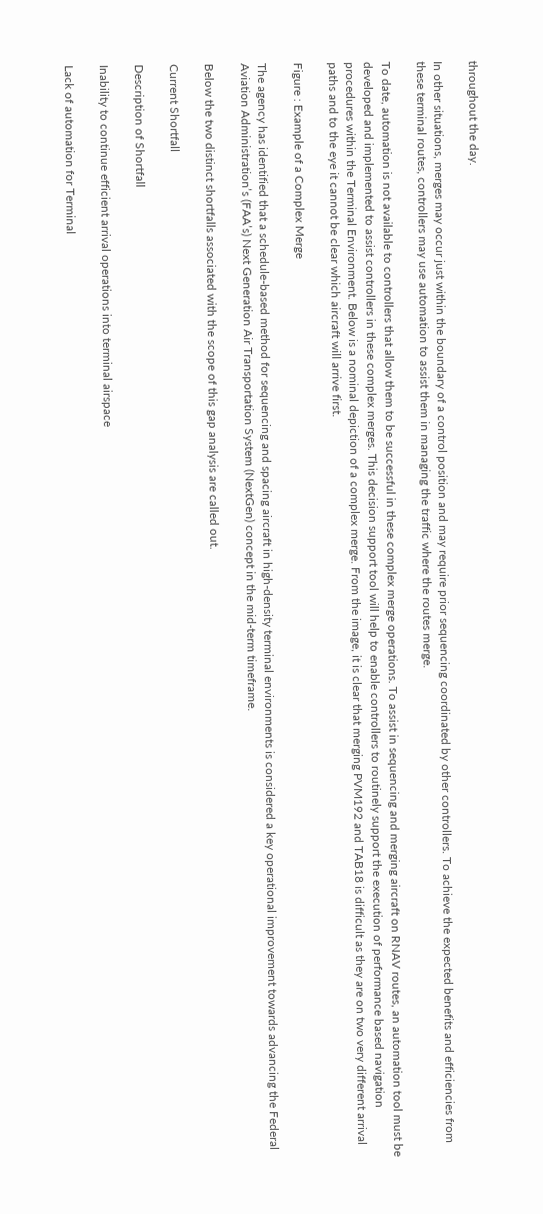throughout the day.

In other situations, merges may occur just within the boundary of a control position and may require prior sequencing coordinated by other controllers. To achieve the expected benefits and efficiencies from these terminal routes, controllers may use automation to assist them in managing the traffic where the routes merge.

To date, automation is not available to controllers that allow them to be successful in these complex merge operations. To assist in sequencing and merging aircraft on RNAV routes, an automation tool must be developed and implemented to assist controllers in these complex merges. This decision support tool will help to enable controllers to routinely support the execution of performance based navigation procedures within the Terminal Environment. Below is a nominal depiction of a complex merge. From the image, it is clear that merging PVM192 and TAB18 is difficult as they are on two very different arrival paths and to the eye it cannot be clear which aircraft will arrive first.

Figure : Example of a Complex Merge

The agency has identified that a schedule-based method for sequencing and spacing aircraft in high-density terminal environments is considered a key operational improvement towards advancing the Federal Aviation Administration’s (FAA’s) Next Generation Air Transportation System (NextGen) concept in the mid-term timeframe.

Below the two distinct shortfalls associated with the scope of this gap analysis are called out.

Current Shortfall

Description of Shortfall

Inability to continue efficient arrival operations into terminal airspace

Lack of automation for Terminal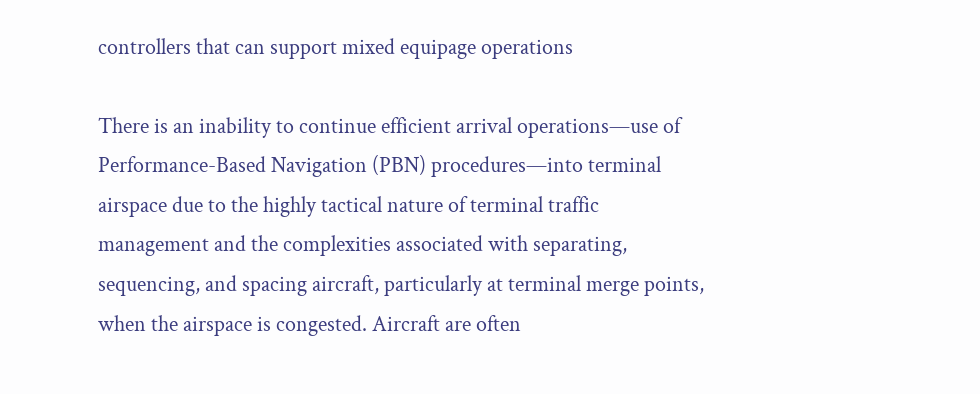controllers that can support mixed equipage operations

There is an inability to continue efficient arrival operations—use of Performance-Based Navigation (PBN) procedures—into terminal airspace due to the highly tactical nature of terminal traffic management and the complexities associated with separating, sequencing, and spacing aircraft, particularly at terminal merge points, when the airspace is congested. Aircraft are often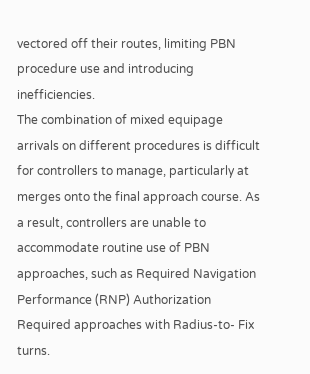vectored off their routes, limiting PBN procedure use and introducing inefficiencies.
The combination of mixed equipage arrivals on different procedures is difficult for controllers to manage, particularly at merges onto the final approach course. As a result, controllers are unable to accommodate routine use of PBN approaches, such as Required Navigation Performance (RNP) Authorization Required approaches with Radius-to- Fix turns.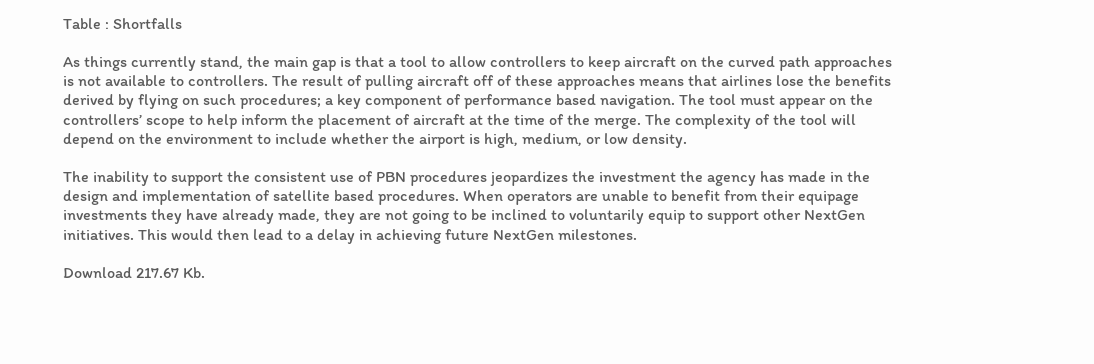Table : Shortfalls

As things currently stand, the main gap is that a tool to allow controllers to keep aircraft on the curved path approaches is not available to controllers. The result of pulling aircraft off of these approaches means that airlines lose the benefits derived by flying on such procedures; a key component of performance based navigation. The tool must appear on the controllers’ scope to help inform the placement of aircraft at the time of the merge. The complexity of the tool will depend on the environment to include whether the airport is high, medium, or low density.

The inability to support the consistent use of PBN procedures jeopardizes the investment the agency has made in the design and implementation of satellite based procedures. When operators are unable to benefit from their equipage investments they have already made, they are not going to be inclined to voluntarily equip to support other NextGen initiatives. This would then lead to a delay in achieving future NextGen milestones.

Download 217.67 Kb.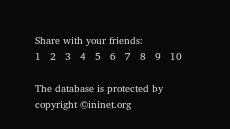Share with your friends:
1   2   3   4   5   6   7   8   9   10

The database is protected by copyright ©ininet.org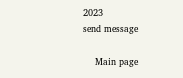2023
send message

    Main page